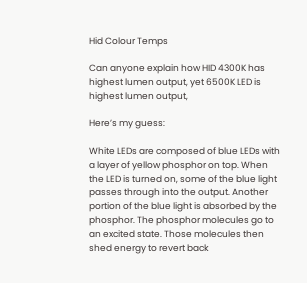Hid Colour Temps

Can anyone explain how HID 4300K has highest lumen output, yet 6500K LED is highest lumen output,

Here’s my guess:

White LEDs are composed of blue LEDs with a layer of yellow phosphor on top. When the LED is turned on, some of the blue light passes through into the output. Another portion of the blue light is absorbed by the phosphor. The phosphor molecules go to an excited state. Those molecules then shed energy to revert back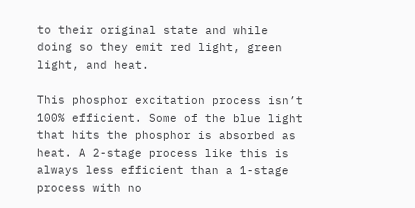to their original state and while doing so they emit red light, green light, and heat.

This phosphor excitation process isn’t 100% efficient. Some of the blue light that hits the phosphor is absorbed as heat. A 2-stage process like this is always less efficient than a 1-stage process with no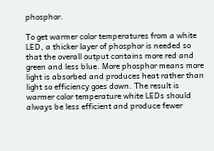phosphor.

To get warmer color temperatures from a white LED, a thicker layer of phosphor is needed so that the overall output contains more red and green and less blue. More phosphor means more light is absorbed and produces heat rather than light so efficiency goes down. The result is warmer color temperature white LEDs should always be less efficient and produce fewer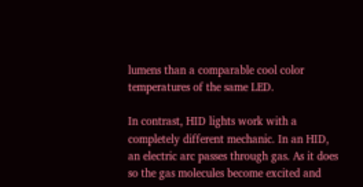lumens than a comparable cool color temperatures of the same LED.

In contrast, HID lights work with a completely different mechanic. In an HID, an electric arc passes through gas. As it does so the gas molecules become excited and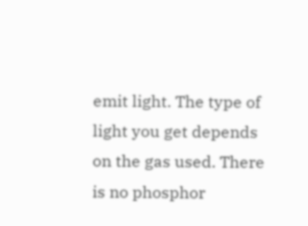emit light. The type of light you get depends on the gas used. There is no phosphor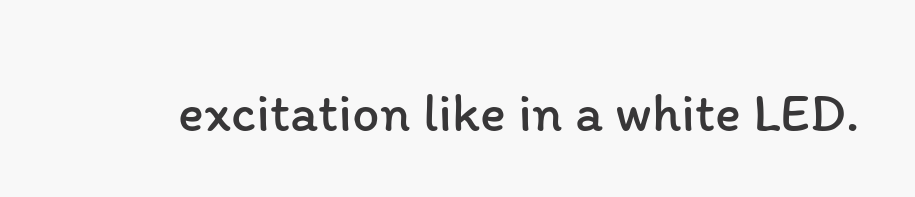excitation like in a white LED.